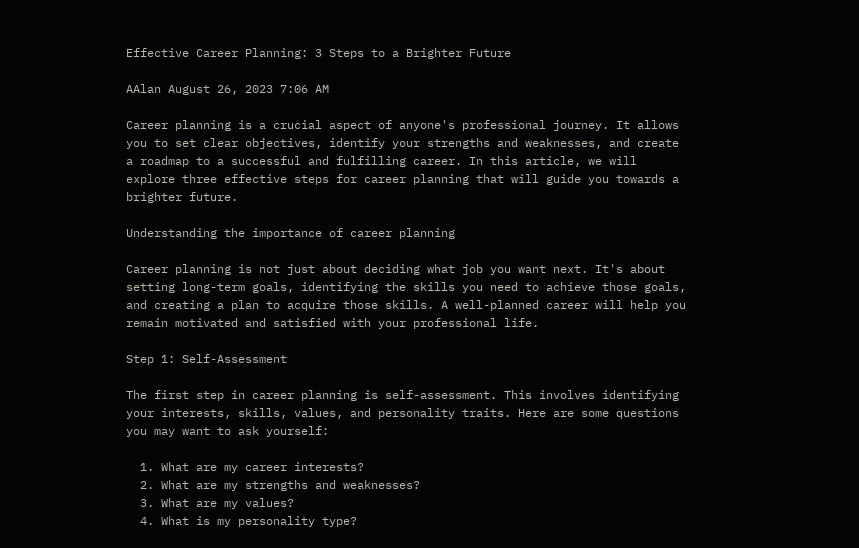Effective Career Planning: 3 Steps to a Brighter Future

AAlan August 26, 2023 7:06 AM

Career planning is a crucial aspect of anyone's professional journey. It allows you to set clear objectives, identify your strengths and weaknesses, and create a roadmap to a successful and fulfilling career. In this article, we will explore three effective steps for career planning that will guide you towards a brighter future.

Understanding the importance of career planning

Career planning is not just about deciding what job you want next. It's about setting long-term goals, identifying the skills you need to achieve those goals, and creating a plan to acquire those skills. A well-planned career will help you remain motivated and satisfied with your professional life.

Step 1: Self-Assessment

The first step in career planning is self-assessment. This involves identifying your interests, skills, values, and personality traits. Here are some questions you may want to ask yourself:

  1. What are my career interests?
  2. What are my strengths and weaknesses?
  3. What are my values?
  4. What is my personality type?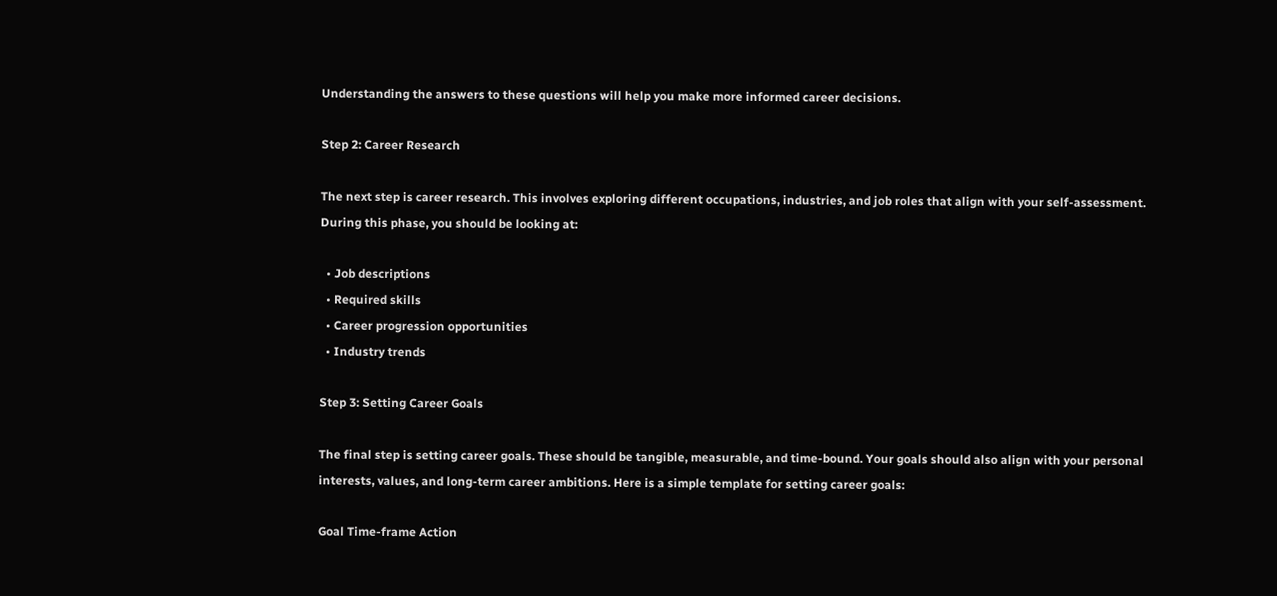Understanding the answers to these questions will help you make more informed career decisions.

Step 2: Career Research

The next step is career research. This involves exploring different occupations, industries, and job roles that align with your self-assessment. During this phase, you should be looking at:

  • Job descriptions
  • Required skills
  • Career progression opportunities
  • Industry trends

Step 3: Setting Career Goals

The final step is setting career goals. These should be tangible, measurable, and time-bound. Your goals should also align with your personal interests, values, and long-term career ambitions. Here is a simple template for setting career goals:

Goal Time-frame Action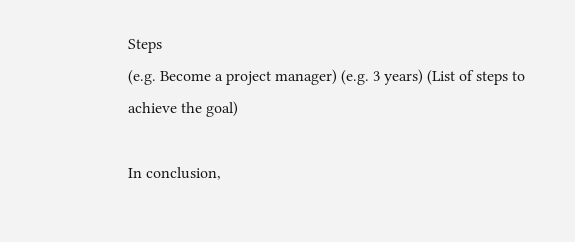Steps
(e.g. Become a project manager) (e.g. 3 years) (List of steps to achieve the goal)

In conclusion,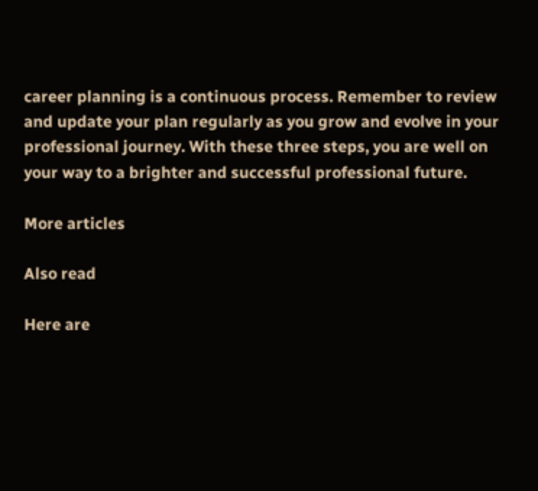career planning is a continuous process. Remember to review and update your plan regularly as you grow and evolve in your professional journey. With these three steps, you are well on your way to a brighter and successful professional future.

More articles

Also read

Here are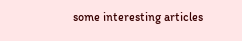some interesting articles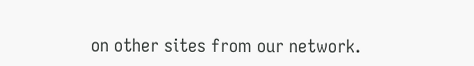on other sites from our network.